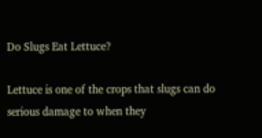Do Slugs Eat Lettuce?

Lettuce is one of the crops that slugs can do serious damage to when they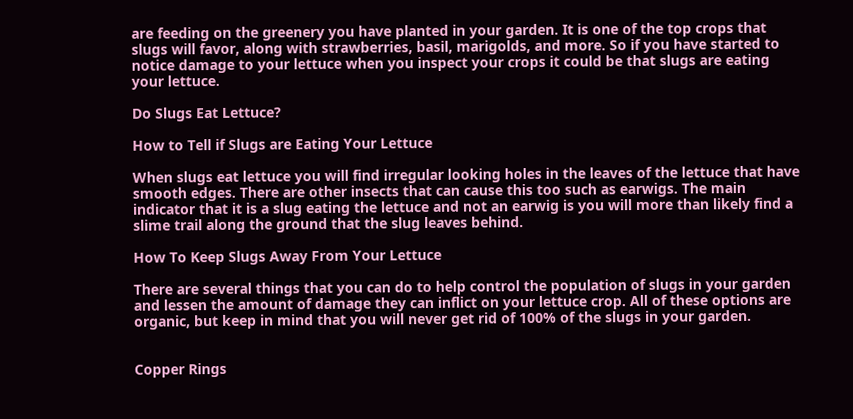are feeding on the greenery you have planted in your garden. It is one of the top crops that slugs will favor, along with strawberries, basil, marigolds, and more. So if you have started to notice damage to your lettuce when you inspect your crops it could be that slugs are eating your lettuce.

Do Slugs Eat Lettuce?

How to Tell if Slugs are Eating Your Lettuce

When slugs eat lettuce you will find irregular looking holes in the leaves of the lettuce that have smooth edges. There are other insects that can cause this too such as earwigs. The main indicator that it is a slug eating the lettuce and not an earwig is you will more than likely find a slime trail along the ground that the slug leaves behind.

How To Keep Slugs Away From Your Lettuce

There are several things that you can do to help control the population of slugs in your garden and lessen the amount of damage they can inflict on your lettuce crop. All of these options are organic, but keep in mind that you will never get rid of 100% of the slugs in your garden.


Copper Rings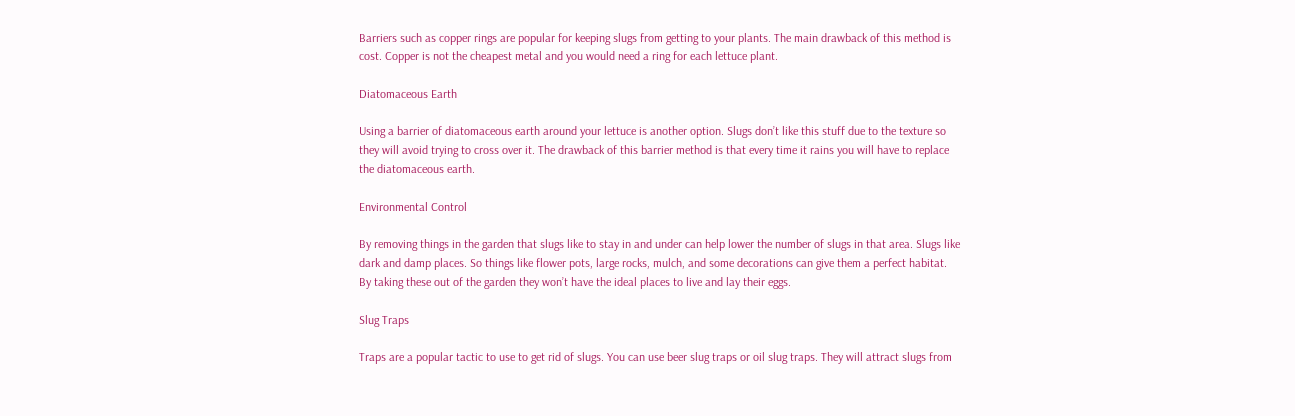Barriers such as copper rings are popular for keeping slugs from getting to your plants. The main drawback of this method is cost. Copper is not the cheapest metal and you would need a ring for each lettuce plant.

Diatomaceous Earth

Using a barrier of diatomaceous earth around your lettuce is another option. Slugs don’t like this stuff due to the texture so they will avoid trying to cross over it. The drawback of this barrier method is that every time it rains you will have to replace the diatomaceous earth.

Environmental Control

By removing things in the garden that slugs like to stay in and under can help lower the number of slugs in that area. Slugs like dark and damp places. So things like flower pots, large rocks, mulch, and some decorations can give them a perfect habitat. By taking these out of the garden they won’t have the ideal places to live and lay their eggs.

Slug Traps

Traps are a popular tactic to use to get rid of slugs. You can use beer slug traps or oil slug traps. They will attract slugs from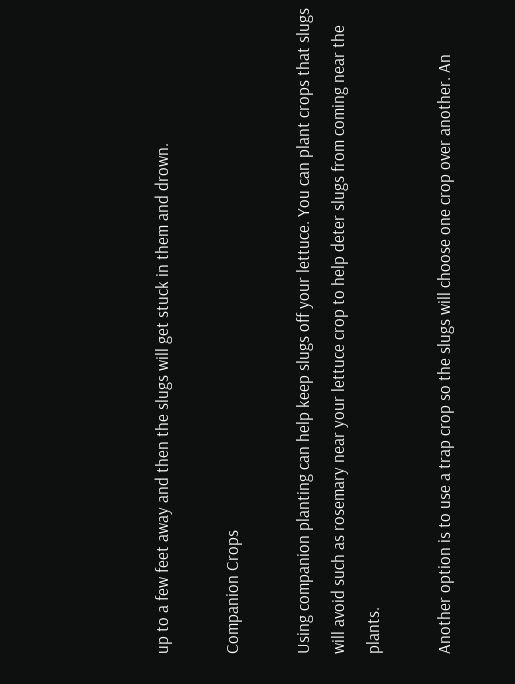up to a few feet away and then the slugs will get stuck in them and drown.

Companion Crops

Using companion planting can help keep slugs off your lettuce. You can plant crops that slugs will avoid such as rosemary near your lettuce crop to help deter slugs from coming near the plants.

Another option is to use a trap crop so the slugs will choose one crop over another. An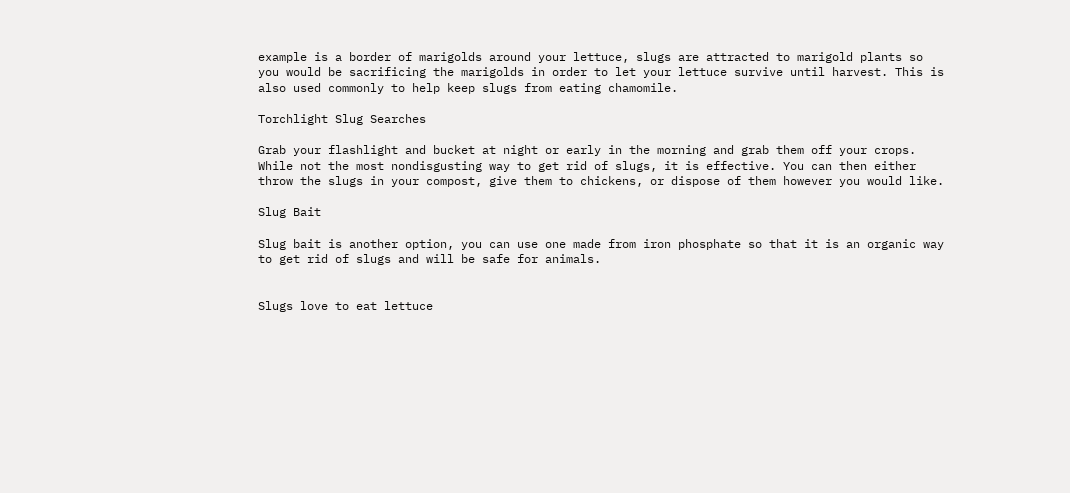example is a border of marigolds around your lettuce, slugs are attracted to marigold plants so you would be sacrificing the marigolds in order to let your lettuce survive until harvest. This is also used commonly to help keep slugs from eating chamomile.

Torchlight Slug Searches

Grab your flashlight and bucket at night or early in the morning and grab them off your crops. While not the most nondisgusting way to get rid of slugs, it is effective. You can then either throw the slugs in your compost, give them to chickens, or dispose of them however you would like.

Slug Bait

Slug bait is another option, you can use one made from iron phosphate so that it is an organic way to get rid of slugs and will be safe for animals.


Slugs love to eat lettuce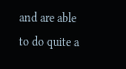and are able to do quite a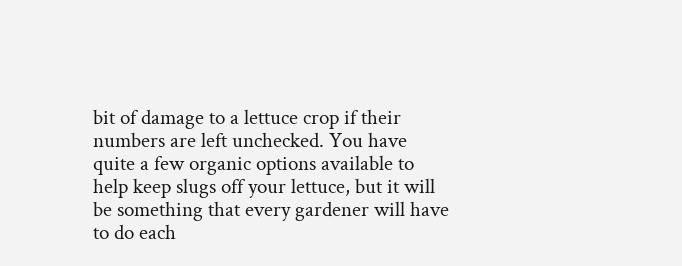bit of damage to a lettuce crop if their numbers are left unchecked. You have quite a few organic options available to help keep slugs off your lettuce, but it will be something that every gardener will have to do each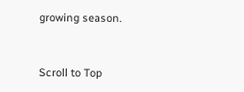growing season.


Scroll to Top